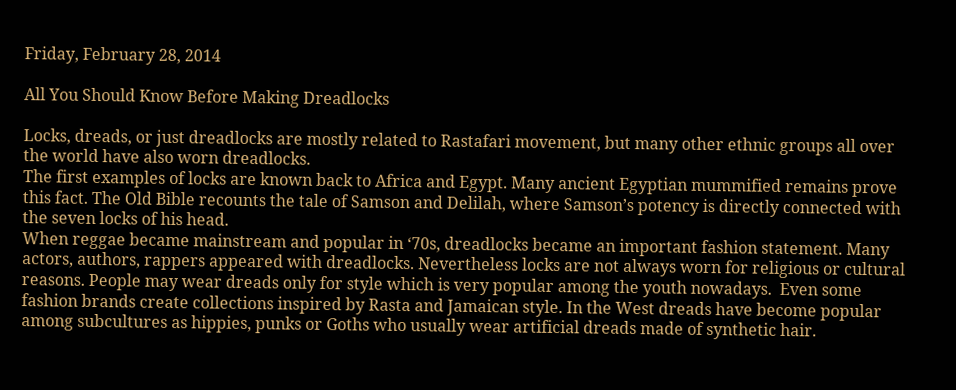Friday, February 28, 2014

All You Should Know Before Making Dreadlocks

Locks, dreads, or just dreadlocks are mostly related to Rastafari movement, but many other ethnic groups all over the world have also worn dreadlocks.
The first examples of locks are known back to Africa and Egypt. Many ancient Egyptian mummified remains prove this fact. The Old Bible recounts the tale of Samson and Delilah, where Samson’s potency is directly connected with the seven locks of his head.
When reggae became mainstream and popular in ‘70s, dreadlocks became an important fashion statement. Many actors, authors, rappers appeared with dreadlocks. Nevertheless locks are not always worn for religious or cultural reasons. People may wear dreads only for style which is very popular among the youth nowadays.  Even some fashion brands create collections inspired by Rasta and Jamaican style. In the West dreads have become popular among subcultures as hippies, punks or Goths who usually wear artificial dreads made of synthetic hair.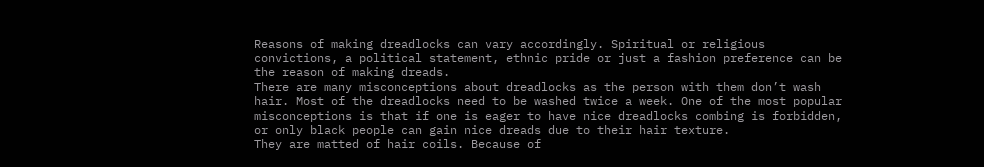Reasons of making dreadlocks can vary accordingly. Spiritual or religious convictions, a political statement, ethnic pride or just a fashion preference can be the reason of making dreads.
There are many misconceptions about dreadlocks as the person with them don’t wash hair. Most of the dreadlocks need to be washed twice a week. One of the most popular misconceptions is that if one is eager to have nice dreadlocks combing is forbidden, or only black people can gain nice dreads due to their hair texture.
They are matted of hair coils. Because of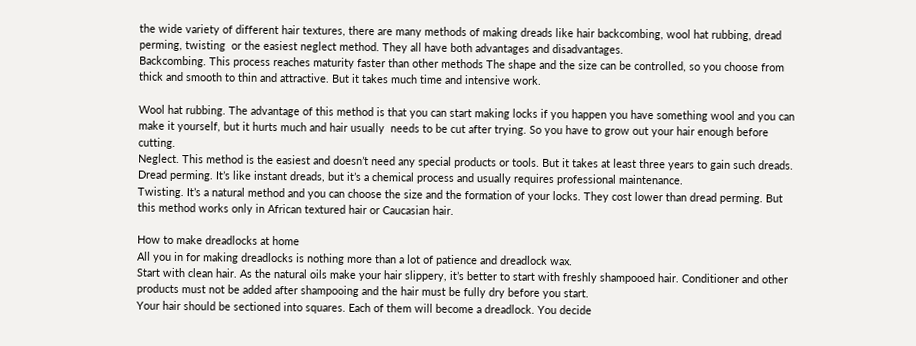the wide variety of different hair textures, there are many methods of making dreads like hair backcombing, wool hat rubbing, dread perming, twisting  or the easiest neglect method. They all have both advantages and disadvantages.
Backcombing. This process reaches maturity faster than other methods The shape and the size can be controlled, so you choose from thick and smooth to thin and attractive. But it takes much time and intensive work.

Wool hat rubbing. The advantage of this method is that you can start making locks if you happen you have something wool and you can make it yourself, but it hurts much and hair usually  needs to be cut after trying. So you have to grow out your hair enough before cutting.
Neglect. This method is the easiest and doesn’t need any special products or tools. But it takes at least three years to gain such dreads.
Dread perming. It’s like instant dreads, but it’s a chemical process and usually requires professional maintenance.
Twisting. It’s a natural method and you can choose the size and the formation of your locks. They cost lower than dread perming. But this method works only in African textured hair or Caucasian hair.

How to make dreadlocks at home
All you in for making dreadlocks is nothing more than a lot of patience and dreadlock wax.
Start with clean hair. As the natural oils make your hair slippery, it’s better to start with freshly shampooed hair. Conditioner and other  products must not be added after shampooing and the hair must be fully dry before you start.
Your hair should be sectioned into squares. Each of them will become a dreadlock. You decide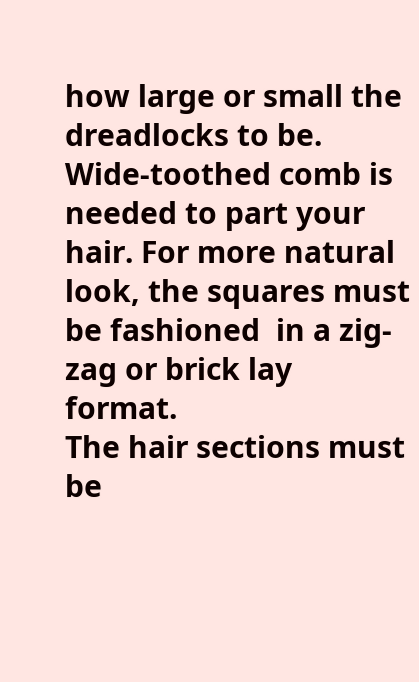how large or small the dreadlocks to be. Wide-toothed comb is needed to part your hair. For more natural look, the squares must be fashioned  in a zig-zag or brick lay format.
The hair sections must be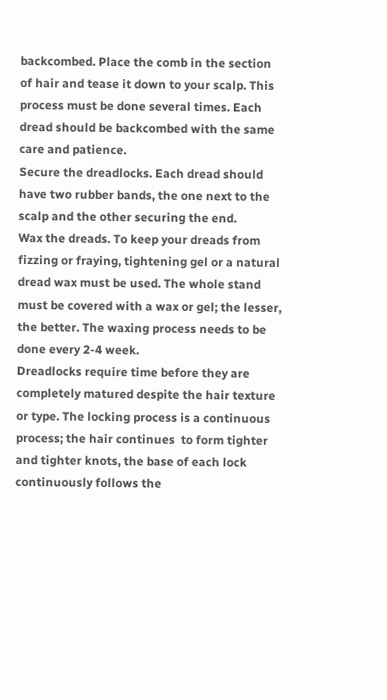backcombed. Place the comb in the section of hair and tease it down to your scalp. This process must be done several times. Each dread should be backcombed with the same care and patience.
Secure the dreadlocks. Each dread should have two rubber bands, the one next to the scalp and the other securing the end.
Wax the dreads. To keep your dreads from fizzing or fraying, tightening gel or a natural dread wax must be used. The whole stand must be covered with a wax or gel; the lesser, the better. The waxing process needs to be done every 2-4 week.
Dreadlocks require time before they are completely matured despite the hair texture or type. The locking process is a continuous process; the hair continues  to form tighter and tighter knots, the base of each lock continuously follows the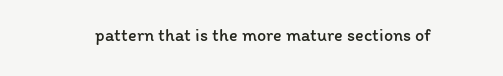pattern that is the more mature sections of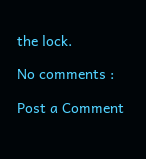the lock.

No comments :

Post a Comment